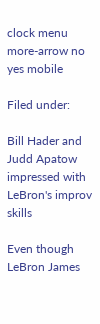clock menu more-arrow no yes mobile

Filed under:

Bill Hader and Judd Apatow impressed with LeBron's improv skills

Even though LeBron James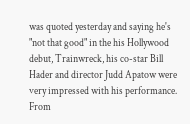was quoted yesterday and saying he's "not that good" in the his Hollywood debut, Trainwreck, his co-star Bill Hader and director Judd Apatow were very impressed with his performance. From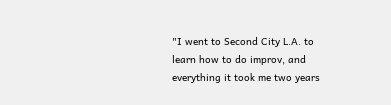"I went to Second City L.A. to learn how to do improv, and everything it took me two years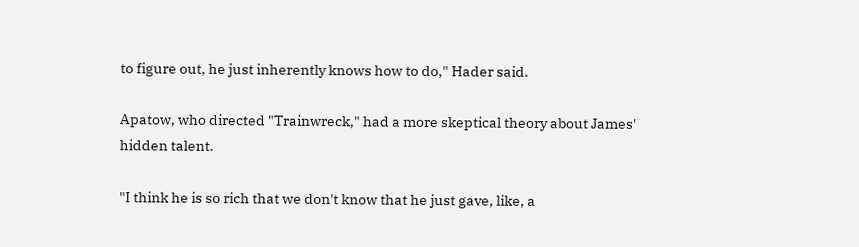to figure out, he just inherently knows how to do," Hader said.

Apatow, who directed "Trainwreck," had a more skeptical theory about James' hidden talent.

"I think he is so rich that we don't know that he just gave, like, a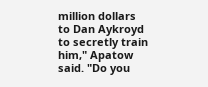million dollars to Dan Aykroyd to secretly train him," Apatow said. "Do you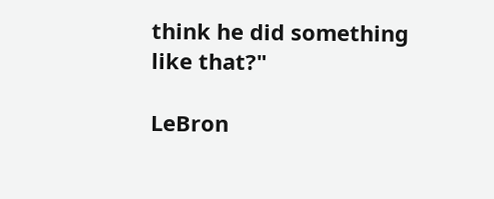think he did something like that?"

LeBron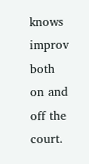knows improv both on and off the court.